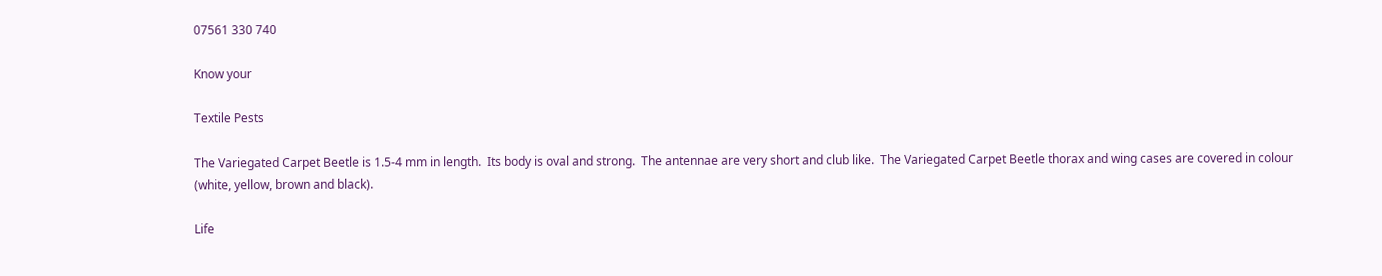07561 330 740

Know your

Textile Pests

The Variegated Carpet Beetle is 1.5-4 mm in length.  Its body is oval and strong.  The antennae are very short and club like.  The Variegated Carpet Beetle thorax and wing cases are covered in colour (white, yellow, brown and black).

Life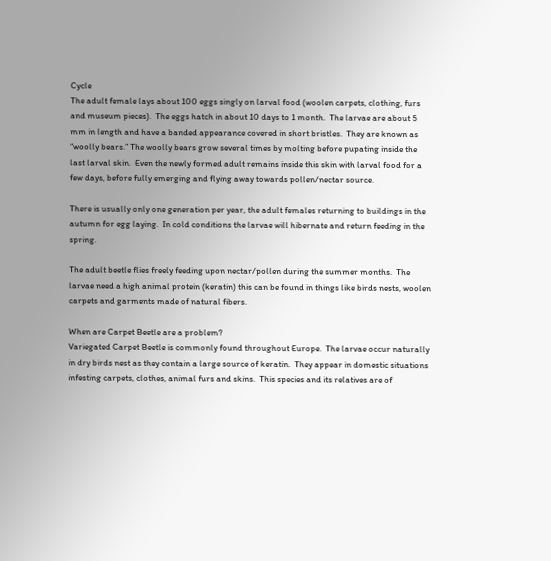Cycle
The adult female lays about 100 eggs singly on larval food (woolen carpets, clothing, furs and museum pieces).  The eggs hatch in about 10 days to 1 month.  The larvae are about 5 mm in length and have a banded appearance covered in short bristles.  They are known as “woolly bears.” The woolly bears grow several times by molting before pupating inside the last larval skin.  Even the newly formed adult remains inside this skin with larval food for a few days, before fully emerging and flying away towards pollen/nectar source.

There is usually only one generation per year, the adult females returning to buildings in the autumn for egg laying.  In cold conditions the larvae will hibernate and return feeding in the spring.

The adult beetle flies freely feeding upon nectar/pollen during the summer months.  The larvae need a high animal protein (keratin) this can be found in things like birds nests, woolen carpets and garments made of natural fibers.

When are Carpet Beetle are a problem?
Variegated Carpet Beetle is commonly found throughout Europe.  The larvae occur naturally in dry birds nest as they contain a large source of keratin.  They appear in domestic situations infesting carpets, clothes, animal furs and skins.  This species and its relatives are of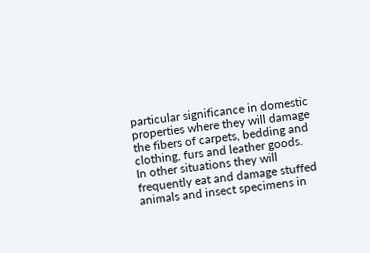particular significance in domestic properties where they will damage the fibers of carpets, bedding and clothing, furs and leather goods.  In other situations they will frequently eat and damage stuffed animals and insect specimens in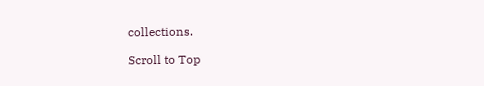collections.

Scroll to Top